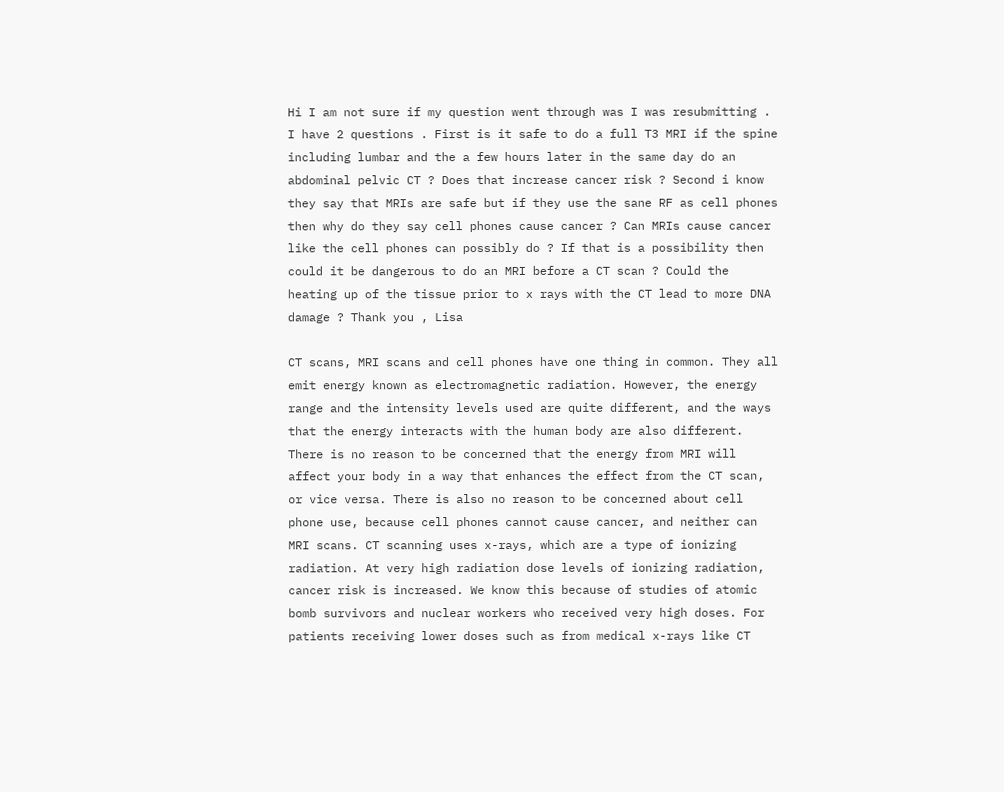Hi I am not sure if my question went through was I was resubmitting . I have 2 questions . First is it safe to do a full T3 MRI if the spine including lumbar and the a few hours later in the same day do an abdominal pelvic CT ? Does that increase cancer risk ? Second i know they say that MRIs are safe but if they use the sane RF as cell phones then why do they say cell phones cause cancer ? Can MRIs cause cancer like the cell phones can possibly do ? If that is a possibility then could it be dangerous to do an MRI before a CT scan ? Could the heating up of the tissue prior to x rays with the CT lead to more DNA damage ? Thank you , Lisa

CT scans, MRI scans and cell phones have one thing in common. They all emit energy known as electromagnetic radiation. However, the energy range and the intensity levels used are quite different, and the ways that the energy interacts with the human body are also different. There is no reason to be concerned that the energy from MRI will affect your body in a way that enhances the effect from the CT scan, or vice versa. There is also no reason to be concerned about cell phone use, because cell phones cannot cause cancer, and neither can MRI scans. CT scanning uses x-rays, which are a type of ionizing radiation. At very high radiation dose levels of ionizing radiation, cancer risk is increased. We know this because of studies of atomic bomb survivors and nuclear workers who received very high doses. For patients receiving lower doses such as from medical x-rays like CT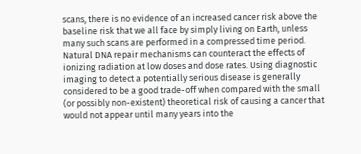scans, there is no evidence of an increased cancer risk above the baseline risk that we all face by simply living on Earth, unless many such scans are performed in a compressed time period. Natural DNA repair mechanisms can counteract the effects of ionizing radiation at low doses and dose rates. Using diagnostic imaging to detect a potentially serious disease is generally considered to be a good trade-off when compared with the small (or possibly non-existent) theoretical risk of causing a cancer that would not appear until many years into the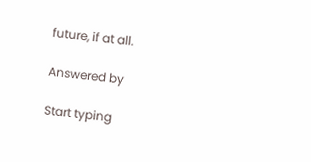future, if at all.

Answered by

Start typing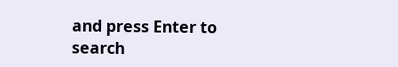and press Enter to search